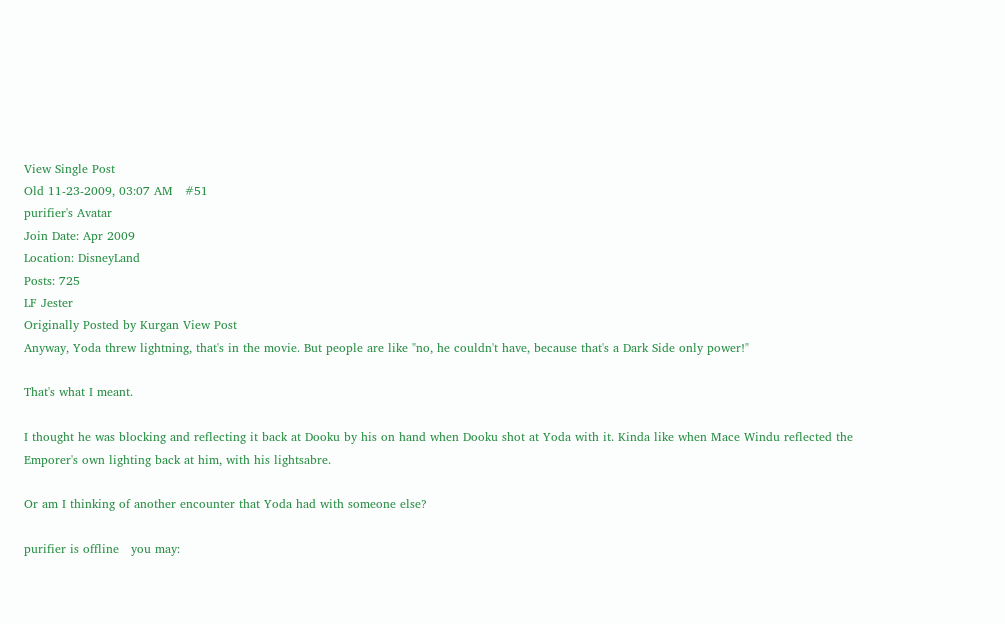View Single Post
Old 11-23-2009, 03:07 AM   #51
purifier's Avatar
Join Date: Apr 2009
Location: DisneyLand
Posts: 725
LF Jester
Originally Posted by Kurgan View Post
Anyway, Yoda threw lightning, that's in the movie. But people are like "no, he couldn't have, because that's a Dark Side only power!"

That's what I meant.

I thought he was blocking and reflecting it back at Dooku by his on hand when Dooku shot at Yoda with it. Kinda like when Mace Windu reflected the Emporer's own lighting back at him, with his lightsabre.

Or am I thinking of another encounter that Yoda had with someone else?

purifier is offline   you may: